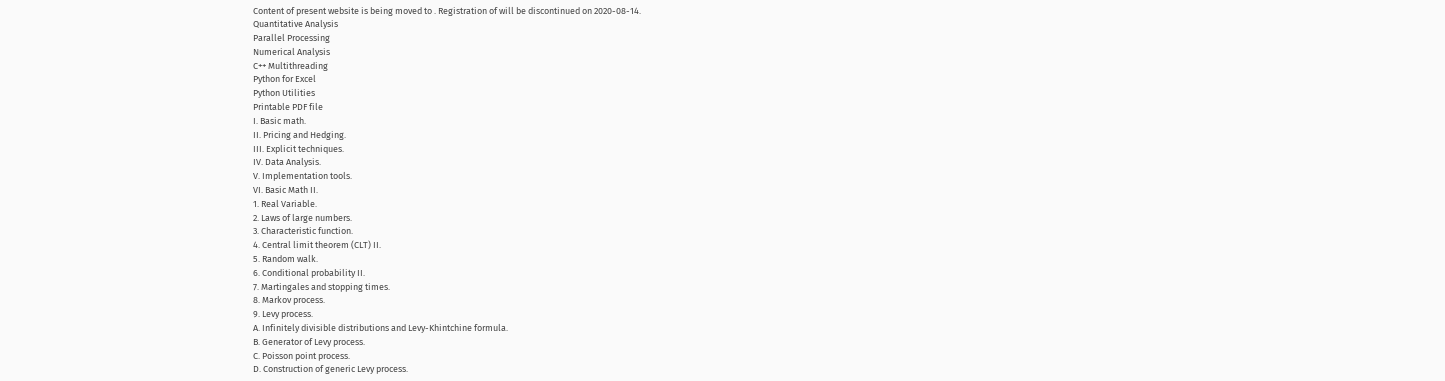Content of present website is being moved to . Registration of will be discontinued on 2020-08-14.
Quantitative Analysis
Parallel Processing
Numerical Analysis
C++ Multithreading
Python for Excel
Python Utilities
Printable PDF file
I. Basic math.
II. Pricing and Hedging.
III. Explicit techniques.
IV. Data Analysis.
V. Implementation tools.
VI. Basic Math II.
1. Real Variable.
2. Laws of large numbers.
3. Characteristic function.
4. Central limit theorem (CLT) II.
5. Random walk.
6. Conditional probability II.
7. Martingales and stopping times.
8. Markov process.
9. Levy process.
A. Infinitely divisible distributions and Levy-Khintchine formula.
B. Generator of Levy process.
C. Poisson point process.
D. Construction of generic Levy process.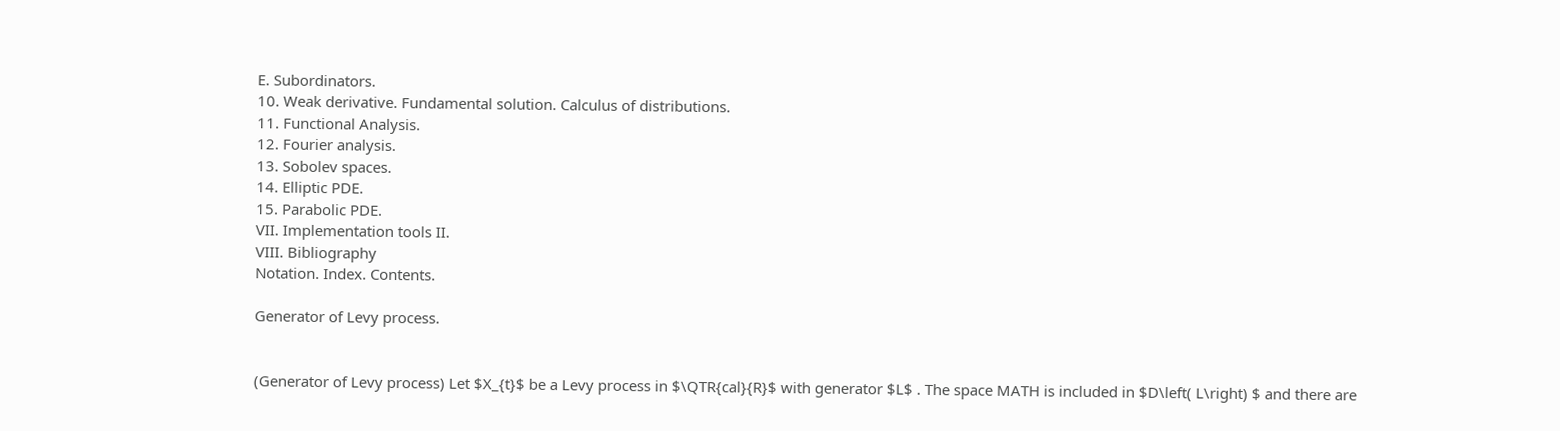E. Subordinators.
10. Weak derivative. Fundamental solution. Calculus of distributions.
11. Functional Analysis.
12. Fourier analysis.
13. Sobolev spaces.
14. Elliptic PDE.
15. Parabolic PDE.
VII. Implementation tools II.
VIII. Bibliography
Notation. Index. Contents.

Generator of Levy process.


(Generator of Levy process) Let $X_{t}$ be a Levy process in $\QTR{cal}{R}$ with generator $L$ . The space MATH is included in $D\left( L\right) $ and there are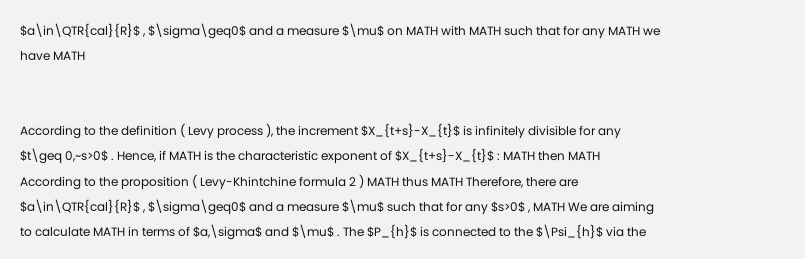$a\in\QTR{cal}{R}$ , $\sigma\geq0$ and a measure $\mu$ on MATH with MATH such that for any MATH we have MATH


According to the definition ( Levy process ), the increment $X_{t+s}-X_{t}$ is infinitely divisible for any $t\geq 0,~s>0$ . Hence, if MATH is the characteristic exponent of $X_{t+s}-X_{t}$ : MATH then MATH According to the proposition ( Levy-Khintchine formula 2 ) MATH thus MATH Therefore, there are $a\in\QTR{cal}{R}$ , $\sigma\geq0$ and a measure $\mu$ such that for any $s>0$ , MATH We are aiming to calculate MATH in terms of $a,\sigma$ and $\mu$ . The $P_{h}$ is connected to the $\Psi_{h}$ via the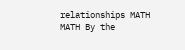relationships MATH MATH By the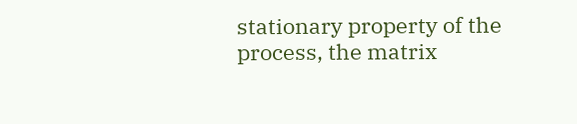stationary property of the process, the matrix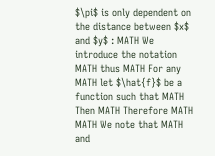$\pi$ is only dependent on the distance between $x$ and $y$ : MATH We introduce the notation MATH thus MATH For any MATH let $\hat{f}$ be a function such that MATH Then MATH Therefore MATH MATH We note that MATH and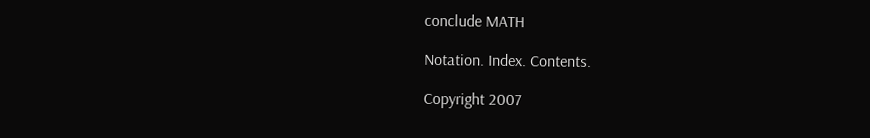conclude MATH

Notation. Index. Contents.

Copyright 2007